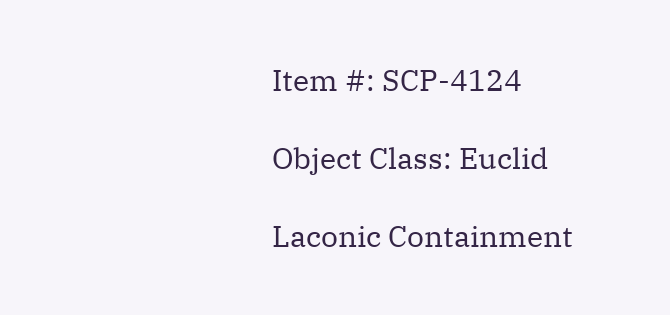Item #: SCP-4124

Object Class: Euclid

Laconic Containment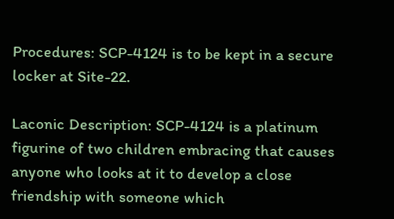Procedures: SCP-4124 is to be kept in a secure locker at Site-22.

Laconic Description: SCP-4124 is a platinum figurine of two children embracing that causes anyone who looks at it to develop a close friendship with someone which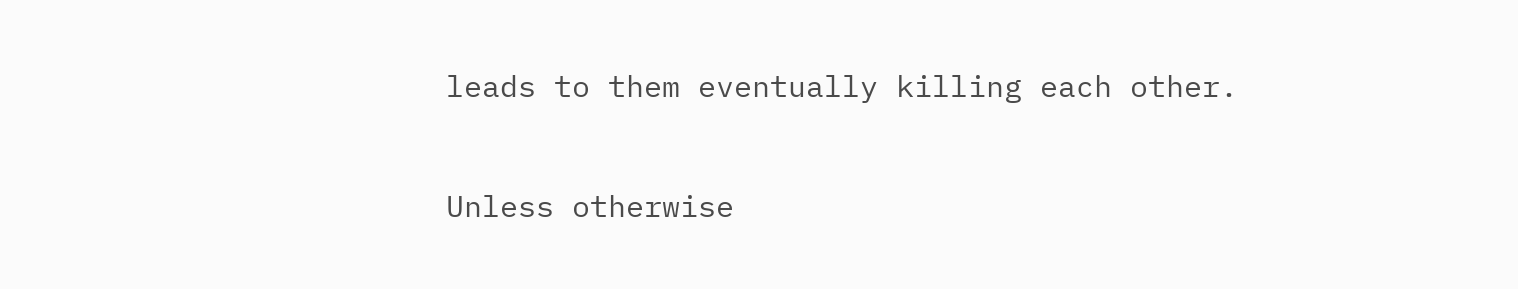leads to them eventually killing each other.

Unless otherwise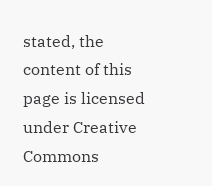stated, the content of this page is licensed under Creative Commons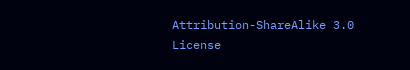Attribution-ShareAlike 3.0 License